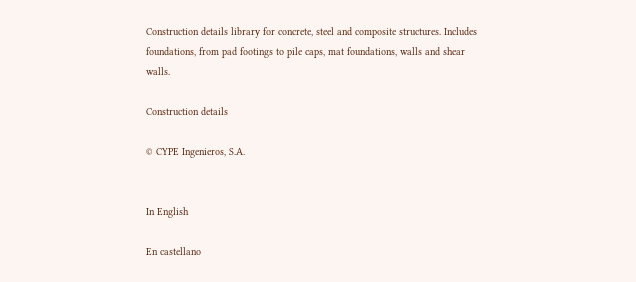Construction details library for concrete, steel and composite structures. Includes foundations, from pad footings to pile caps, mat foundations, walls and shear walls.

Construction details

© CYPE Ingenieros, S.A.


In English

En castellano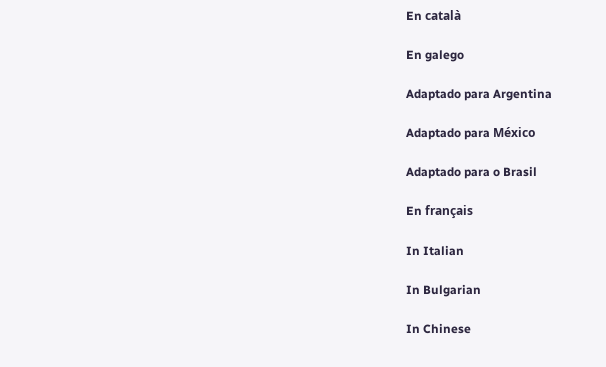En català

En galego

Adaptado para Argentina

Adaptado para México

Adaptado para o Brasil

En français

In Italian

In Bulgarian

In Chinese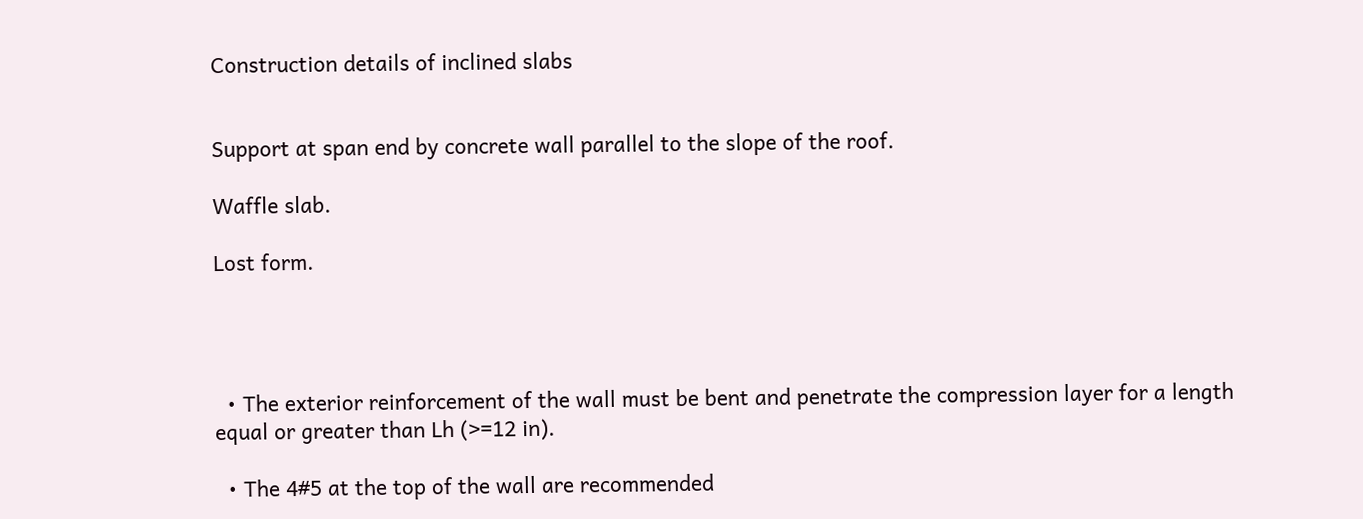Construction details of inclined slabs


Support at span end by concrete wall parallel to the slope of the roof.

Waffle slab.

Lost form.




  • The exterior reinforcement of the wall must be bent and penetrate the compression layer for a length equal or greater than Lh (>=12 in).

  • The 4#5 at the top of the wall are recommended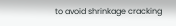to avoid shrinkage cracking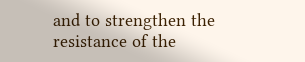and to strengthen the resistance of the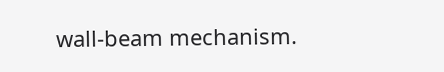wall-beam mechanism.